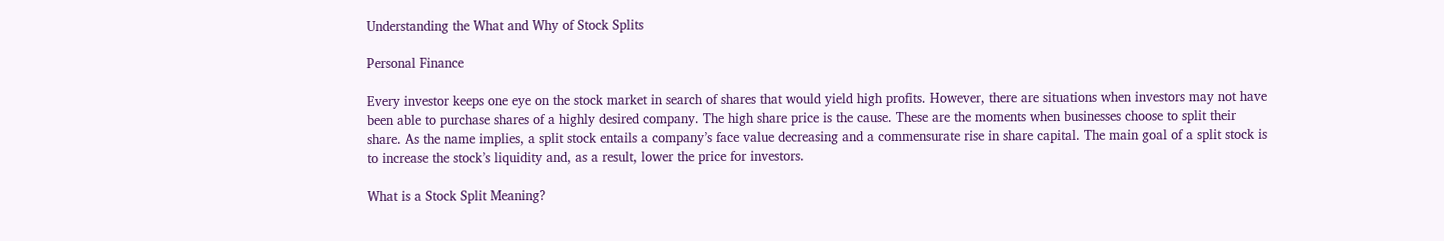Understanding the What and Why of Stock Splits

Personal Finance

Every investor keeps one eye on the stock market in search of shares that would yield high profits. However, there are situations when investors may not have been able to purchase shares of a highly desired company. The high share price is the cause. These are the moments when businesses choose to split their share. As the name implies, a split stock entails a company’s face value decreasing and a commensurate rise in share capital. The main goal of a split stock is to increase the stock’s liquidity and, as a result, lower the price for investors.

What is a Stock Split Meaning?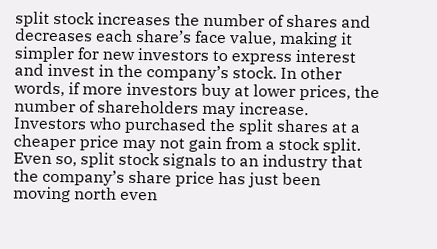split stock increases the number of shares and decreases each share’s face value, making it simpler for new investors to express interest and invest in the company’s stock. In other words, if more investors buy at lower prices, the number of shareholders may increase. Investors who purchased the split shares at a cheaper price may not gain from a stock split. Even so, split stock signals to an industry that the company’s share price has just been moving north even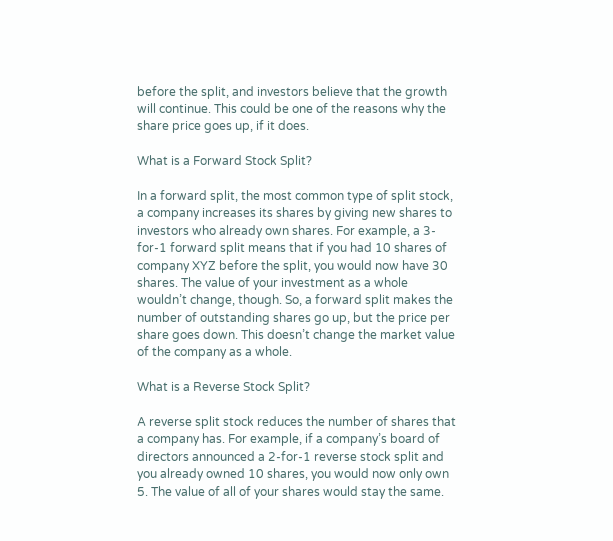before the split, and investors believe that the growth will continue. This could be one of the reasons why the share price goes up, if it does.

What is a Forward Stock Split?

In a forward split, the most common type of split stock, a company increases its shares by giving new shares to investors who already own shares. For example, a 3-for-1 forward split means that if you had 10 shares of company XYZ before the split, you would now have 30 shares. The value of your investment as a whole wouldn’t change, though. So, a forward split makes the number of outstanding shares go up, but the price per share goes down. This doesn’t change the market value of the company as a whole.

What is a Reverse Stock Split?

A reverse split stock reduces the number of shares that a company has. For example, if a company’s board of directors announced a 2-for-1 reverse stock split and you already owned 10 shares, you would now only own 5. The value of all of your shares would stay the same.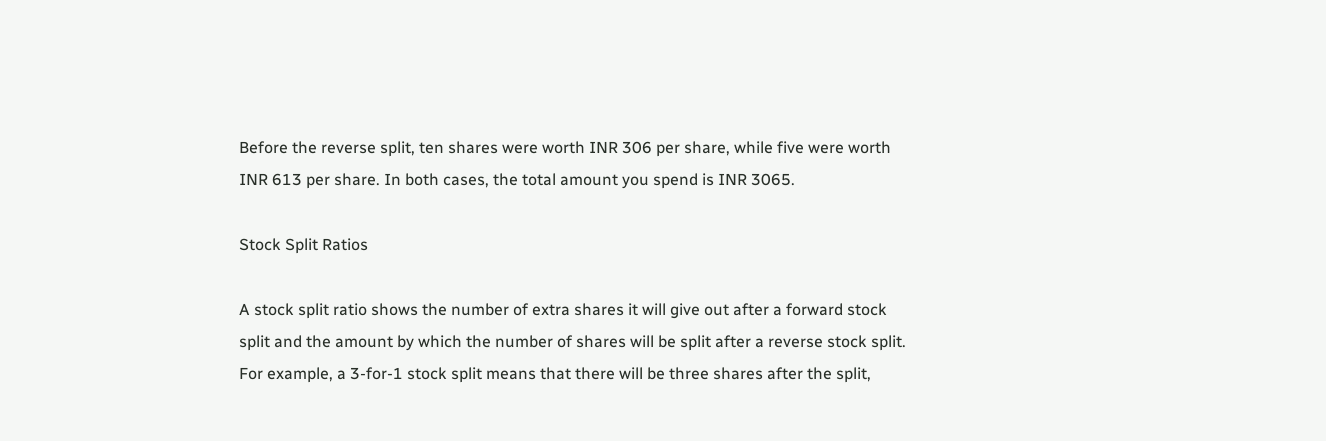Before the reverse split, ten shares were worth INR 306 per share, while five were worth INR 613 per share. In both cases, the total amount you spend is INR 3065.

Stock Split Ratios

A stock split ratio shows the number of extra shares it will give out after a forward stock split and the amount by which the number of shares will be split after a reverse stock split. For example, a 3-for-1 stock split means that there will be three shares after the split,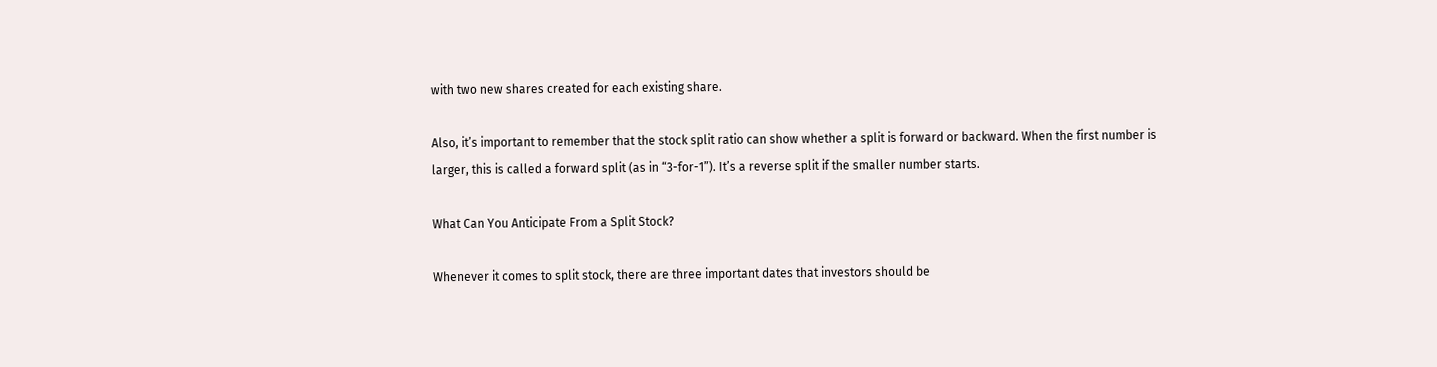with two new shares created for each existing share.

Also, it’s important to remember that the stock split ratio can show whether a split is forward or backward. When the first number is larger, this is called a forward split (as in “3-for-1”). It’s a reverse split if the smaller number starts.

What Can You Anticipate From a Split Stock?

Whenever it comes to split stock, there are three important dates that investors should be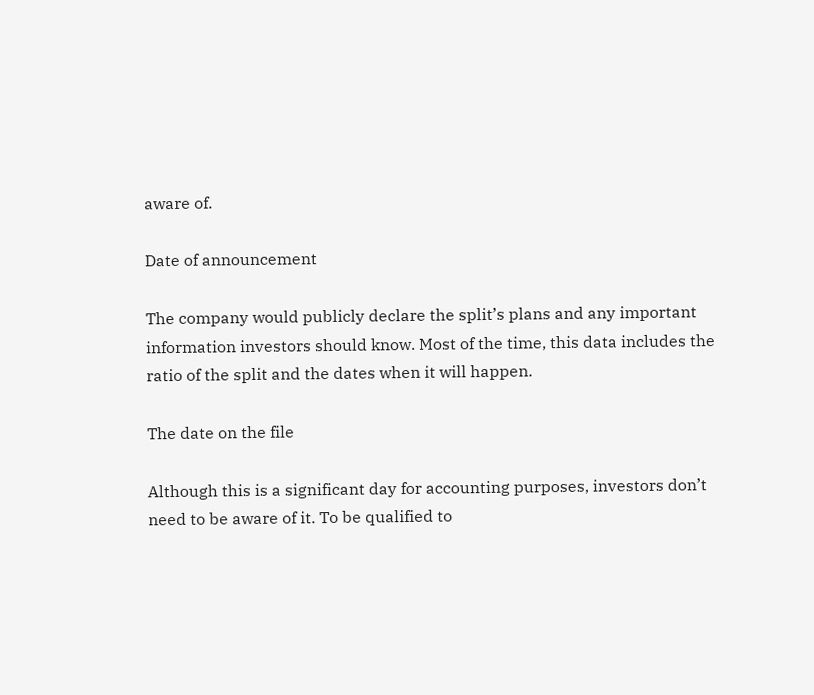aware of.

Date of announcement

The company would publicly declare the split’s plans and any important information investors should know. Most of the time, this data includes the ratio of the split and the dates when it will happen.

The date on the file

Although this is a significant day for accounting purposes, investors don’t need to be aware of it. To be qualified to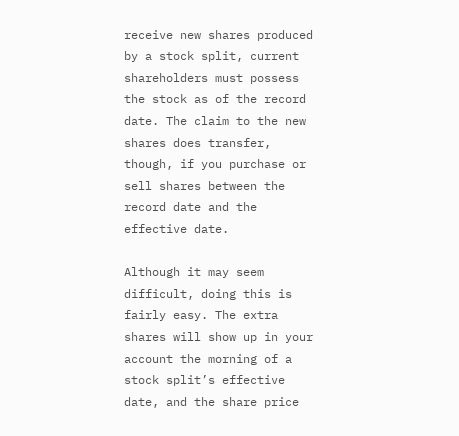receive new shares produced by a stock split, current shareholders must possess the stock as of the record date. The claim to the new shares does transfer, though, if you purchase or sell shares between the record date and the effective date.

Although it may seem difficult, doing this is fairly easy. The extra shares will show up in your account the morning of a stock split’s effective date, and the share price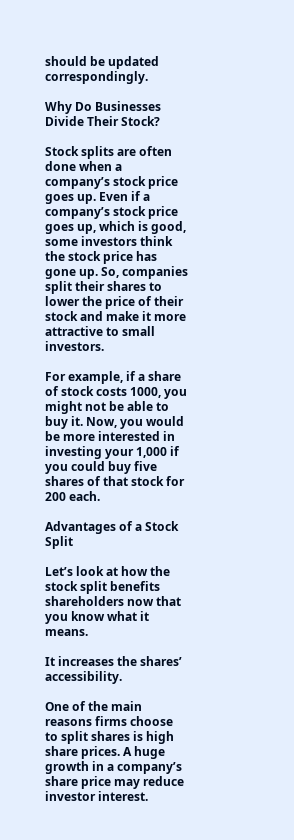should be updated correspondingly.

Why Do Businesses Divide Their Stock?

Stock splits are often done when a company’s stock price goes up. Even if a company’s stock price goes up, which is good, some investors think the stock price has gone up. So, companies split their shares to lower the price of their stock and make it more attractive to small investors.

For example, if a share of stock costs 1000, you might not be able to buy it. Now, you would be more interested in investing your 1,000 if you could buy five shares of that stock for 200 each.

Advantages of a Stock Split

Let’s look at how the stock split benefits shareholders now that you know what it means.

It increases the shares’ accessibility.

One of the main reasons firms choose to split shares is high share prices. A huge growth in a company’s share price may reduce investor interest.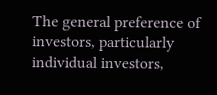The general preference of investors, particularly individual investors,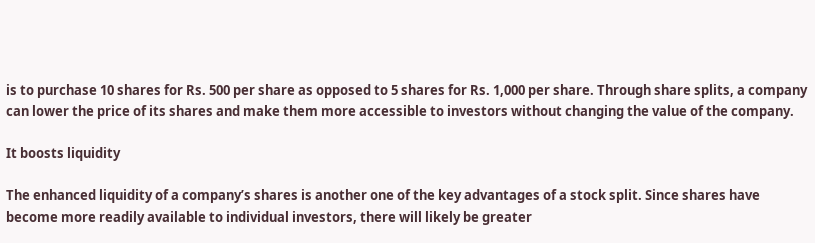is to purchase 10 shares for Rs. 500 per share as opposed to 5 shares for Rs. 1,000 per share. Through share splits, a company can lower the price of its shares and make them more accessible to investors without changing the value of the company.

It boosts liquidity

The enhanced liquidity of a company’s shares is another one of the key advantages of a stock split. Since shares have become more readily available to individual investors, there will likely be greater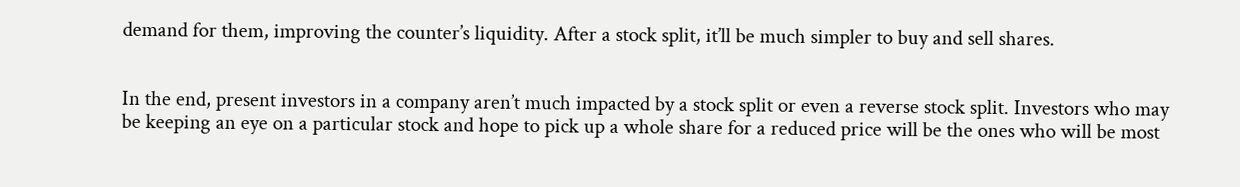demand for them, improving the counter’s liquidity. After a stock split, it’ll be much simpler to buy and sell shares.


In the end, present investors in a company aren’t much impacted by a stock split or even a reverse stock split. Investors who may be keeping an eye on a particular stock and hope to pick up a whole share for a reduced price will be the ones who will be most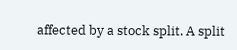affected by a stock split. A split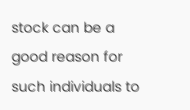stock can be a good reason for such individuals to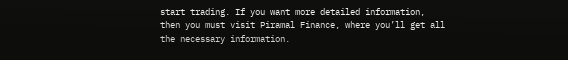start trading. If you want more detailed information, then you must visit Piramal Finance, where you’ll get all the necessary information.